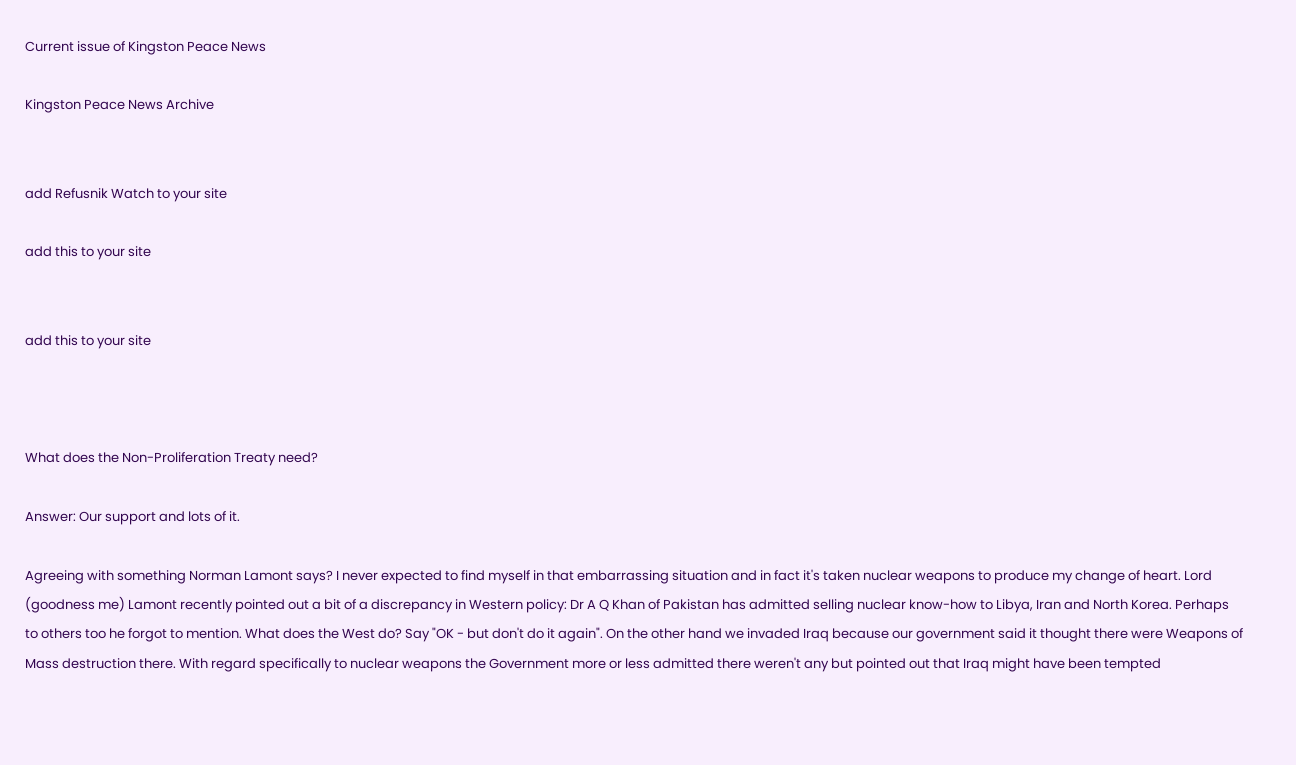Current issue of Kingston Peace News

Kingston Peace News Archive


add Refusnik Watch to your site

add this to your site


add this to your site



What does the Non-Proliferation Treaty need?

Answer: Our support and lots of it.

Agreeing with something Norman Lamont says? I never expected to find myself in that embarrassing situation and in fact it's taken nuclear weapons to produce my change of heart. Lord (goodness me) Lamont recently pointed out a bit of a discrepancy in Western policy: Dr A Q Khan of Pakistan has admitted selling nuclear know-how to Libya, Iran and North Korea. Perhaps to others too he forgot to mention. What does the West do? Say "OK - but don't do it again". On the other hand we invaded Iraq because our government said it thought there were Weapons of Mass destruction there. With regard specifically to nuclear weapons the Government more or less admitted there weren't any but pointed out that Iraq might have been tempted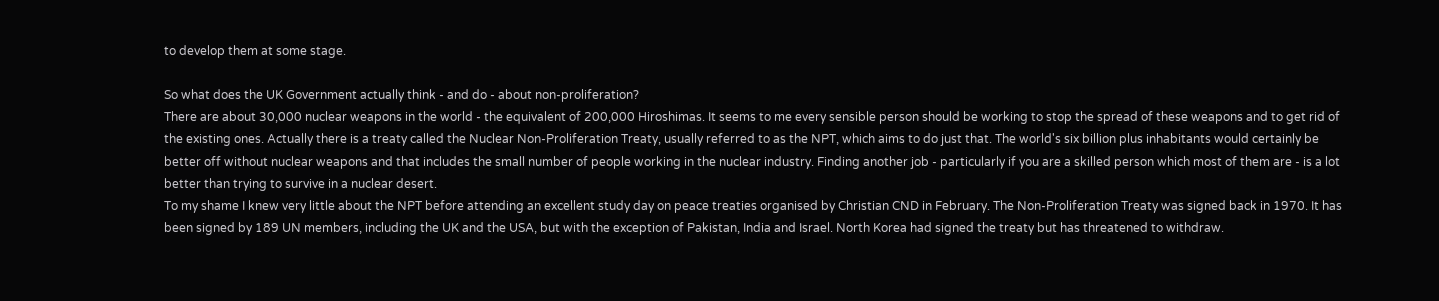to develop them at some stage.

So what does the UK Government actually think - and do - about non-proliferation?
There are about 30,000 nuclear weapons in the world - the equivalent of 200,000 Hiroshimas. It seems to me every sensible person should be working to stop the spread of these weapons and to get rid of the existing ones. Actually there is a treaty called the Nuclear Non-Proliferation Treaty, usually referred to as the NPT, which aims to do just that. The world's six billion plus inhabitants would certainly be better off without nuclear weapons and that includes the small number of people working in the nuclear industry. Finding another job - particularly if you are a skilled person which most of them are - is a lot better than trying to survive in a nuclear desert.
To my shame I knew very little about the NPT before attending an excellent study day on peace treaties organised by Christian CND in February. The Non-Proliferation Treaty was signed back in 1970. It has been signed by 189 UN members, including the UK and the USA, but with the exception of Pakistan, India and Israel. North Korea had signed the treaty but has threatened to withdraw.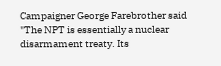Campaigner George Farebrother said "The NPT is essentially a nuclear disarmament treaty. Its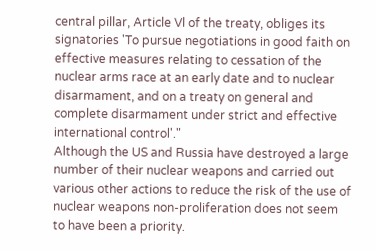central pillar, Article Vl of the treaty, obliges its signatories 'To pursue negotiations in good faith on effective measures relating to cessation of the nuclear arms race at an early date and to nuclear disarmament, and on a treaty on general and complete disarmament under strict and effective international control'."
Although the US and Russia have destroyed a large number of their nuclear weapons and carried out various other actions to reduce the risk of the use of nuclear weapons non-proliferation does not seem to have been a priority.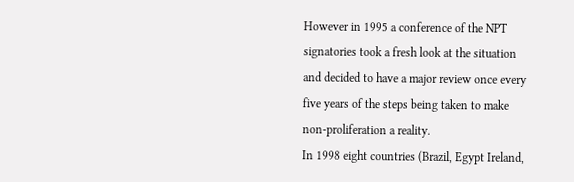However in 1995 a conference of the NPT signatories took a fresh look at the situation and decided to have a major review once every five years of the steps being taken to make non-proliferation a reality.
In 1998 eight countries (Brazil, Egypt Ireland,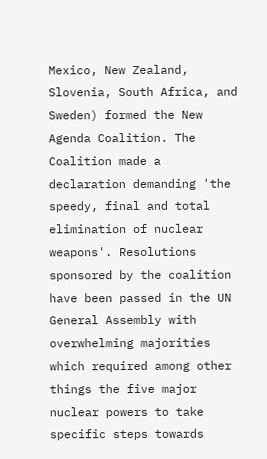Mexico, New Zealand, Slovenia, South Africa, and Sweden) formed the New Agenda Coalition. The Coalition made a declaration demanding 'the speedy, final and total elimination of nuclear weapons'. Resolutions sponsored by the coalition have been passed in the UN General Assembly with overwhelming majorities which required among other things the five major nuclear powers to take specific steps towards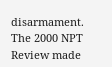disarmament.
The 2000 NPT Review made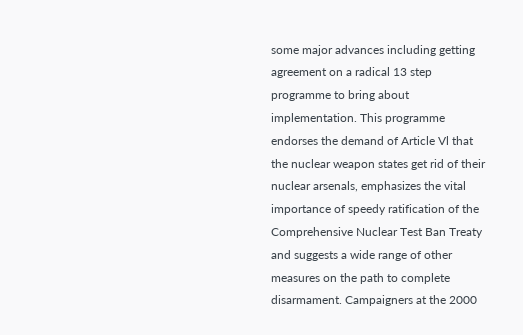some major advances including getting agreement on a radical 13 step programme to bring about implementation. This programme endorses the demand of Article Vl that the nuclear weapon states get rid of their nuclear arsenals, emphasizes the vital importance of speedy ratification of the Comprehensive Nuclear Test Ban Treaty and suggests a wide range of other measures on the path to complete disarmament. Campaigners at the 2000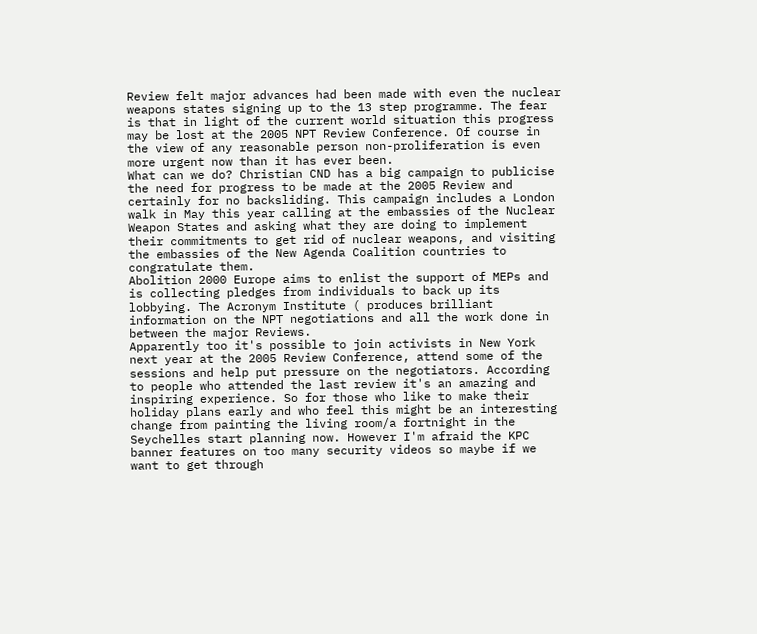Review felt major advances had been made with even the nuclear weapons states signing up to the 13 step programme. The fear is that in light of the current world situation this progress may be lost at the 2005 NPT Review Conference. Of course in the view of any reasonable person non-proliferation is even more urgent now than it has ever been.
What can we do? Christian CND has a big campaign to publicise the need for progress to be made at the 2005 Review and certainly for no backsliding. This campaign includes a London walk in May this year calling at the embassies of the Nuclear Weapon States and asking what they are doing to implement their commitments to get rid of nuclear weapons, and visiting the embassies of the New Agenda Coalition countries to congratulate them.
Abolition 2000 Europe aims to enlist the support of MEPs and is collecting pledges from individuals to back up its lobbying. The Acronym Institute ( produces brilliant information on the NPT negotiations and all the work done in between the major Reviews.
Apparently too it's possible to join activists in New York next year at the 2005 Review Conference, attend some of the sessions and help put pressure on the negotiators. According to people who attended the last review it's an amazing and inspiring experience. So for those who like to make their holiday plans early and who feel this might be an interesting change from painting the living room/a fortnight in the Seychelles start planning now. However I'm afraid the KPC banner features on too many security videos so maybe if we want to get through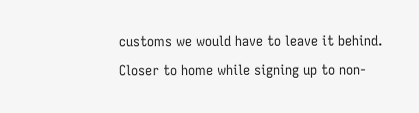customs we would have to leave it behind.
Closer to home while signing up to non-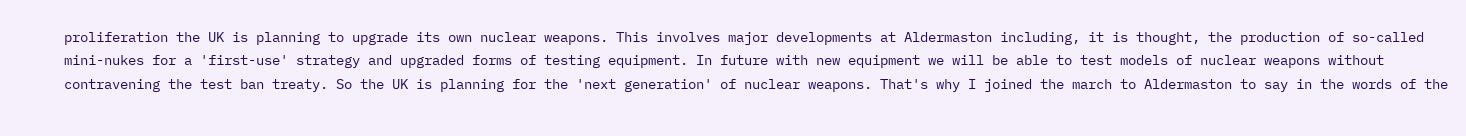proliferation the UK is planning to upgrade its own nuclear weapons. This involves major developments at Aldermaston including, it is thought, the production of so-called mini-nukes for a 'first-use' strategy and upgraded forms of testing equipment. In future with new equipment we will be able to test models of nuclear weapons without contravening the test ban treaty. So the UK is planning for the 'next generation' of nuclear weapons. That's why I joined the march to Aldermaston to say in the words of the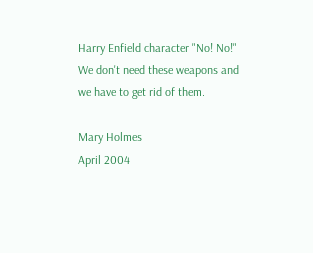Harry Enfield character "No! No!" We don't need these weapons and we have to get rid of them.

Mary Holmes
April 2004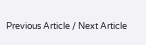Previous Article / Next Article